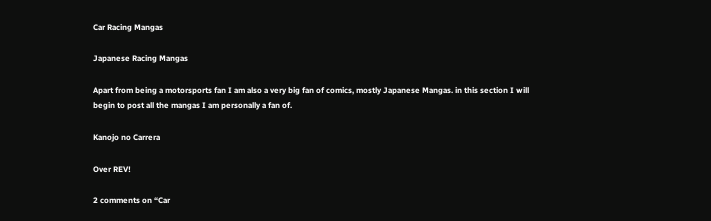Car Racing Mangas

Japanese Racing Mangas

Apart from being a motorsports fan I am also a very big fan of comics, mostly Japanese Mangas. in this section I will begin to post all the mangas I am personally a fan of.

Kanojo no Carrera

Over REV!

2 comments on “Car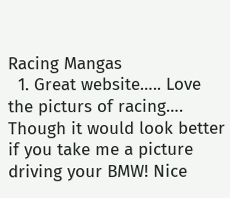Racing Mangas
  1. Great website….. Love the picturs of racing…. Though it would look better if you take me a picture driving your BMW! Nice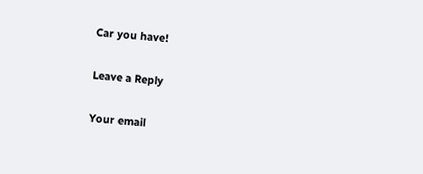Car you have!

Leave a Reply

Your email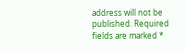address will not be published. Required fields are marked *